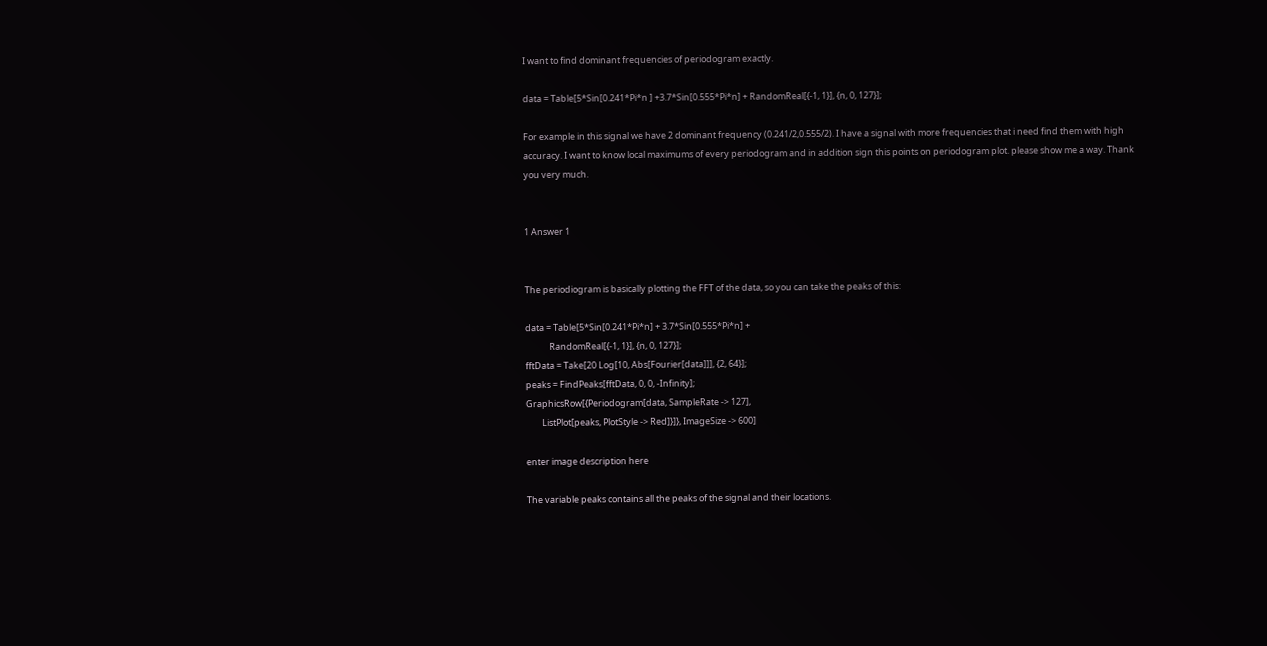I want to find dominant frequencies of periodogram exactly.

data = Table[5*Sin[0.241*Pi*n ] +3.7*Sin[0.555*Pi*n] + RandomReal[{-1, 1}], {n, 0, 127}];

For example in this signal we have 2 dominant frequency (0.241/2,0.555/2). I have a signal with more frequencies that i need find them with high accuracy. I want to know local maximums of every periodogram and in addition sign this points on periodogram plot. please show me a way. Thank you very much.


1 Answer 1


The periodiogram is basically plotting the FFT of the data, so you can take the peaks of this:

data = Table[5*Sin[0.241*Pi*n] + 3.7*Sin[0.555*Pi*n] +
            RandomReal[{-1, 1}], {n, 0, 127}];
fftData = Take[20 Log[10, Abs[Fourier[data]]], {2, 64}];
peaks = FindPeaks[fftData, 0, 0, -Infinity];
GraphicsRow[{Periodogram[data, SampleRate -> 127],
        ListPlot[peaks, PlotStyle -> Red]}]}, ImageSize -> 600]

enter image description here

The variable peaks contains all the peaks of the signal and their locations.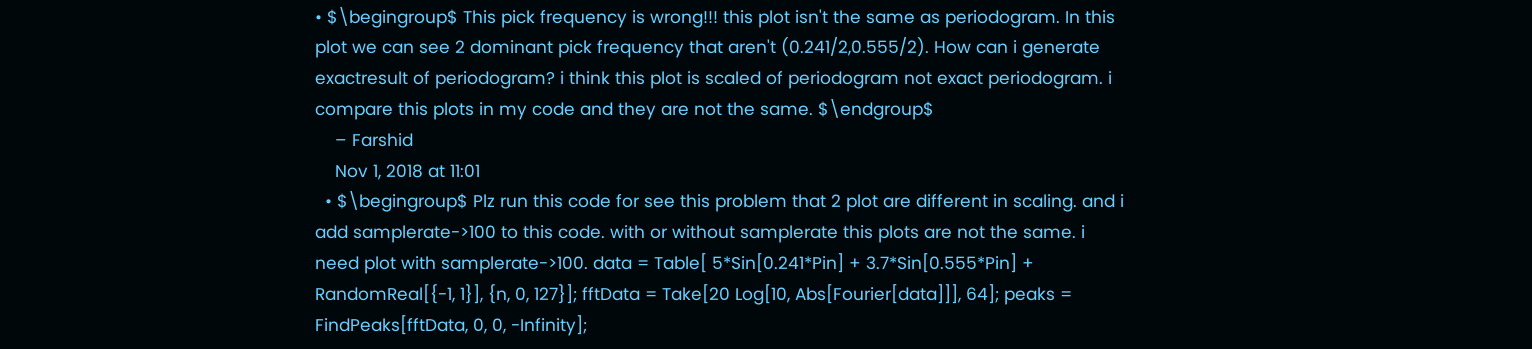• $\begingroup$ This pick frequency is wrong!!! this plot isn't the same as periodogram. In this plot we can see 2 dominant pick frequency that aren't (0.241/2,0.555/2). How can i generate exactresult of periodogram? i think this plot is scaled of periodogram not exact periodogram. i compare this plots in my code and they are not the same. $\endgroup$
    – Farshid
    Nov 1, 2018 at 11:01
  • $\begingroup$ Plz run this code for see this problem that 2 plot are different in scaling. and i add samplerate->100 to this code. with or without samplerate this plots are not the same. i need plot with samplerate->100. data = Table[ 5*Sin[0.241*Pin] + 3.7*Sin[0.555*Pin] + RandomReal[{-1, 1}], {n, 0, 127}]; fftData = Take[20 Log[10, Abs[Fourier[data]]], 64]; peaks = FindPeaks[fftData, 0, 0, -Infinity];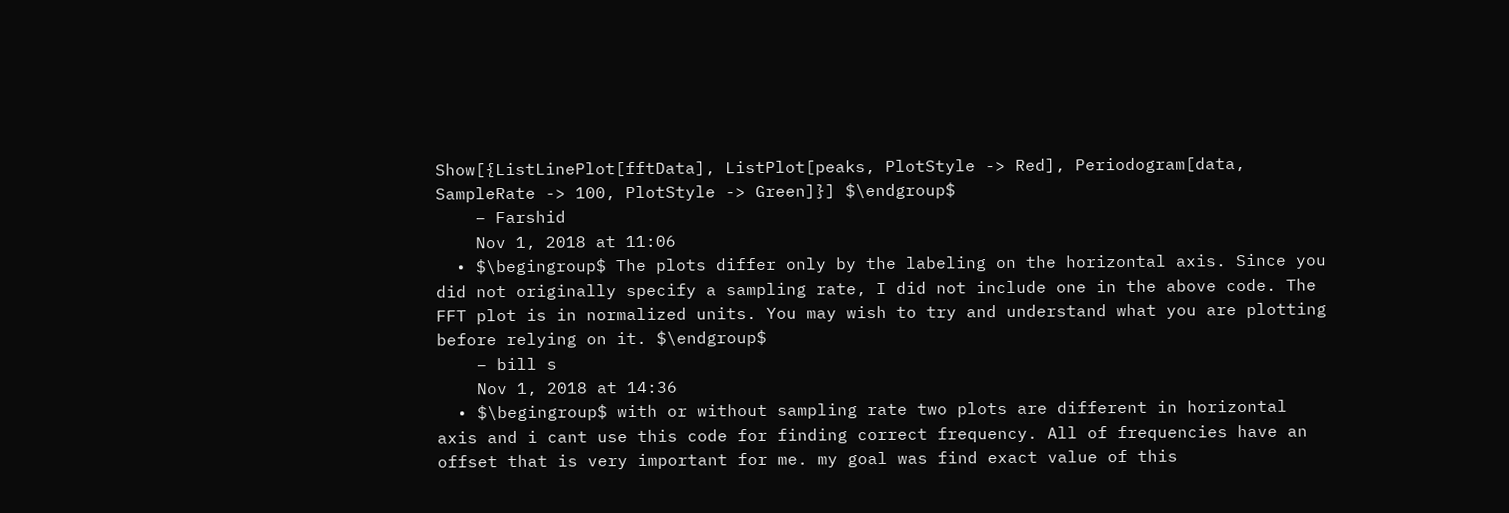Show[{ListLinePlot[fftData], ListPlot[peaks, PlotStyle -> Red], Periodogram[data, SampleRate -> 100, PlotStyle -> Green]}] $\endgroup$
    – Farshid
    Nov 1, 2018 at 11:06
  • $\begingroup$ The plots differ only by the labeling on the horizontal axis. Since you did not originally specify a sampling rate, I did not include one in the above code. The FFT plot is in normalized units. You may wish to try and understand what you are plotting before relying on it. $\endgroup$
    – bill s
    Nov 1, 2018 at 14:36
  • $\begingroup$ with or without sampling rate two plots are different in horizontal axis and i cant use this code for finding correct frequency. All of frequencies have an offset that is very important for me. my goal was find exact value of this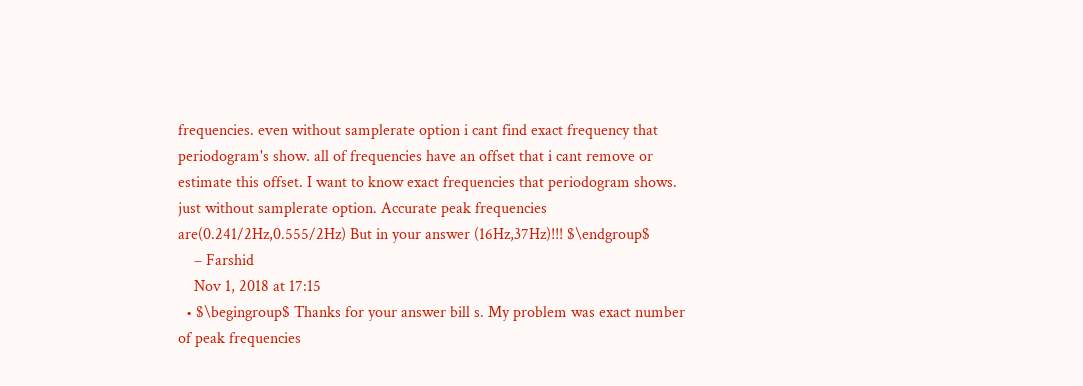frequencies. even without samplerate option i cant find exact frequency that periodogram's show. all of frequencies have an offset that i cant remove or estimate this offset. I want to know exact frequencies that periodogram shows. just without samplerate option. Accurate peak frequencies are(0.241/2Hz,0.555/2Hz) But in your answer (16Hz,37Hz)!!! $\endgroup$
    – Farshid
    Nov 1, 2018 at 17:15
  • $\begingroup$ Thanks for your answer bill s. My problem was exact number of peak frequencies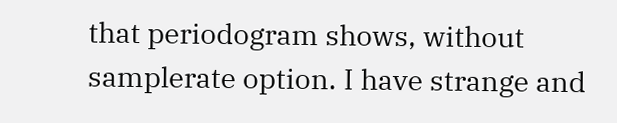that periodogram shows, without samplerate option. I have strange and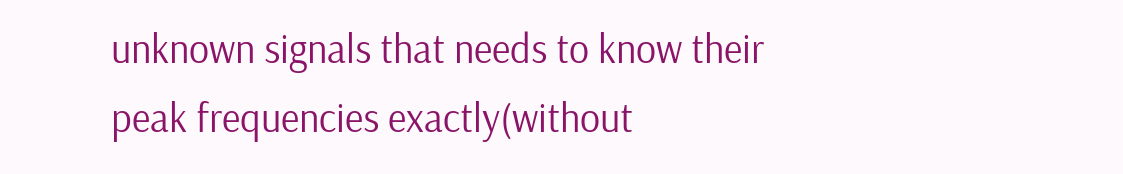unknown signals that needs to know their peak frequencies exactly(without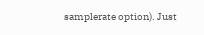samplerate option). Just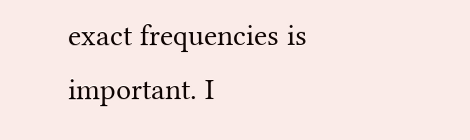exact frequencies is important. I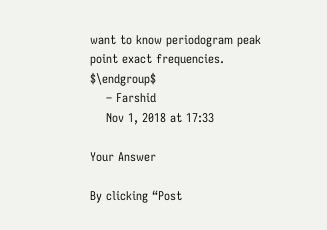want to know periodogram peak point exact frequencies. $\endgroup$
    – Farshid
    Nov 1, 2018 at 17:33

Your Answer

By clicking “Post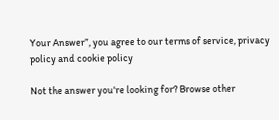Your Answer”, you agree to our terms of service, privacy policy and cookie policy

Not the answer you're looking for? Browse other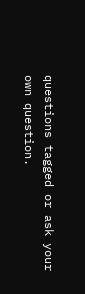questions tagged or ask your own question.